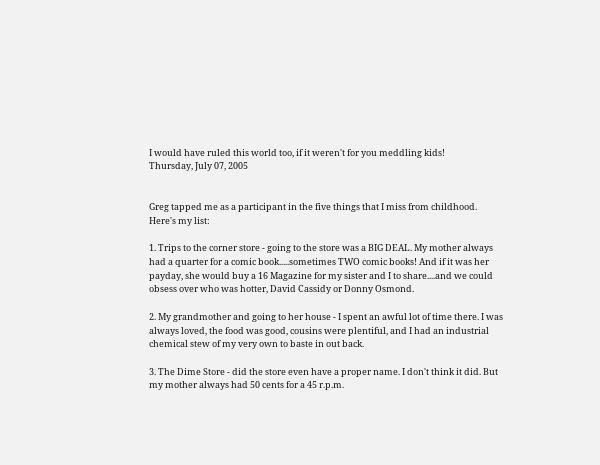I would have ruled this world too, if it weren't for you meddling kids!
Thursday, July 07, 2005


Greg tapped me as a participant in the five things that I miss from childhood. Here's my list:

1. Trips to the corner store - going to the store was a BIG DEAL. My mother always had a quarter for a comic book.....sometimes TWO comic books! And if it was her payday, she would buy a 16 Magazine for my sister and I to share....and we could obsess over who was hotter, David Cassidy or Donny Osmond.

2. My grandmother and going to her house - I spent an awful lot of time there. I was always loved, the food was good, cousins were plentiful, and I had an industrial chemical stew of my very own to baste in out back.

3. The Dime Store - did the store even have a proper name. I don't think it did. But my mother always had 50 cents for a 45 r.p.m.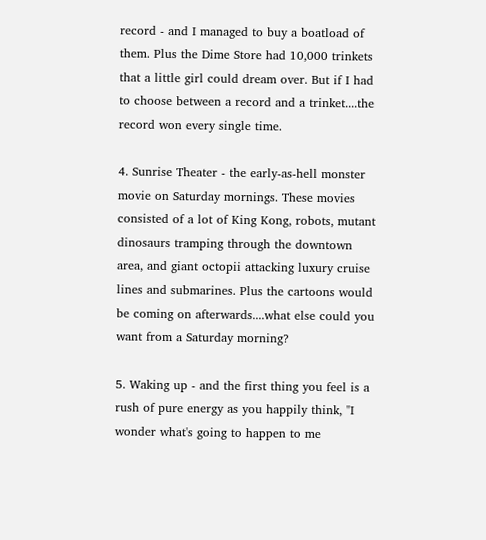record - and I managed to buy a boatload of them. Plus the Dime Store had 10,000 trinkets that a little girl could dream over. But if I had to choose between a record and a trinket....the record won every single time.

4. Sunrise Theater - the early-as-hell monster movie on Saturday mornings. These movies consisted of a lot of King Kong, robots, mutant dinosaurs tramping through the downtown area, and giant octopii attacking luxury cruise lines and submarines. Plus the cartoons would be coming on afterwards....what else could you want from a Saturday morning?

5. Waking up - and the first thing you feel is a rush of pure energy as you happily think, "I wonder what's going to happen to me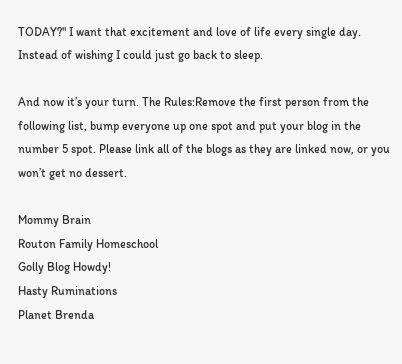TODAY?" I want that excitement and love of life every single day. Instead of wishing I could just go back to sleep.

And now it’s your turn. The Rules:Remove the first person from the following list, bump everyone up one spot and put your blog in the number 5 spot. Please link all of the blogs as they are linked now, or you won’t get no dessert.

Mommy Brain
Routon Family Homeschool
Golly Blog Howdy!
Hasty Ruminations
Planet Brenda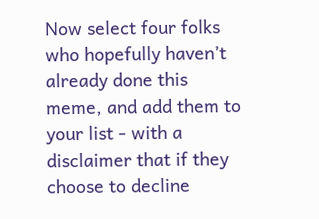Now select four folks who hopefully haven’t already done this meme, and add them to your list - with a disclaimer that if they choose to decline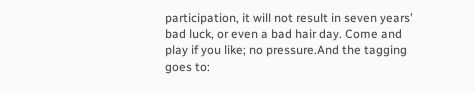participation, it will not result in seven years’ bad luck, or even a bad hair day. Come and play if you like; no pressure.And the tagging goes to: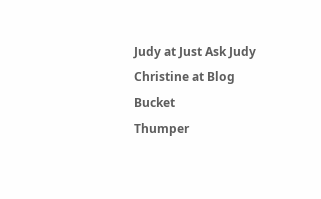Judy at Just Ask Judy
Christine at Blog Bucket
Thumper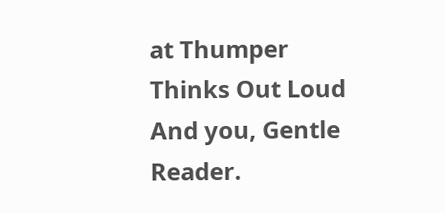at Thumper Thinks Out Loud
And you, Gentle Reader.